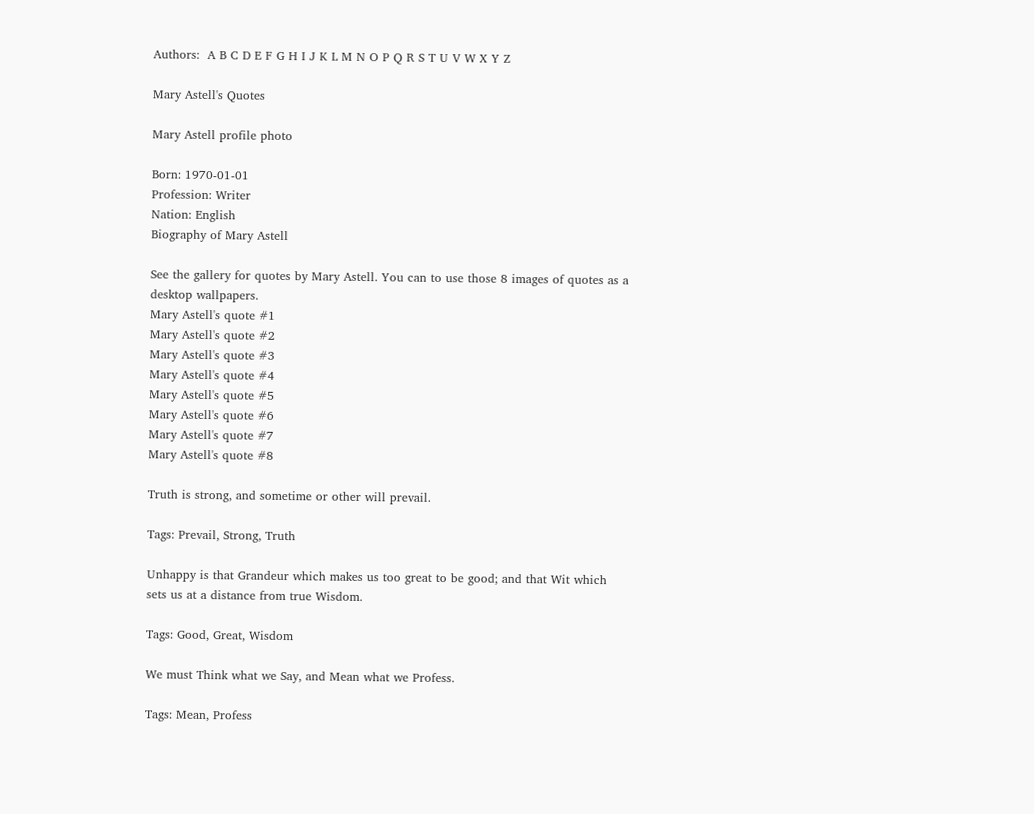Authors:  A B C D E F G H I J K L M N O P Q R S T U V W X Y Z

Mary Astell's Quotes

Mary Astell profile photo

Born: 1970-01-01
Profession: Writer
Nation: English
Biography of Mary Astell

See the gallery for quotes by Mary Astell. You can to use those 8 images of quotes as a desktop wallpapers.
Mary Astell's quote #1
Mary Astell's quote #2
Mary Astell's quote #3
Mary Astell's quote #4
Mary Astell's quote #5
Mary Astell's quote #6
Mary Astell's quote #7
Mary Astell's quote #8

Truth is strong, and sometime or other will prevail.

Tags: Prevail, Strong, Truth

Unhappy is that Grandeur which makes us too great to be good; and that Wit which sets us at a distance from true Wisdom.

Tags: Good, Great, Wisdom

We must Think what we Say, and Mean what we Profess.

Tags: Mean, Profess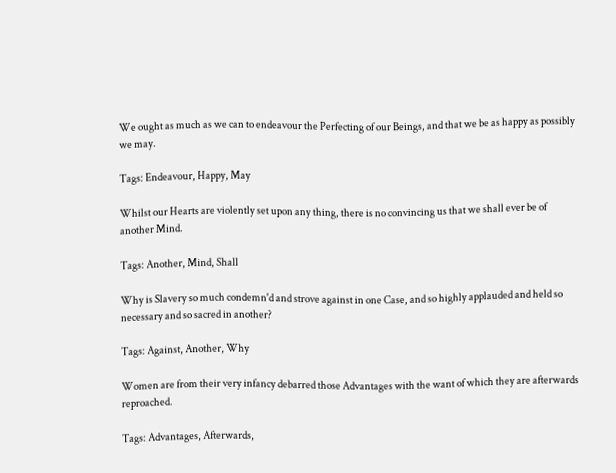We ought as much as we can to endeavour the Perfecting of our Beings, and that we be as happy as possibly we may.

Tags: Endeavour, Happy, May

Whilst our Hearts are violently set upon any thing, there is no convincing us that we shall ever be of another Mind.

Tags: Another, Mind, Shall

Why is Slavery so much condemn'd and strove against in one Case, and so highly applauded and held so necessary and so sacred in another?

Tags: Against, Another, Why

Women are from their very infancy debarred those Advantages with the want of which they are afterwards reproached.

Tags: Advantages, Afterwards,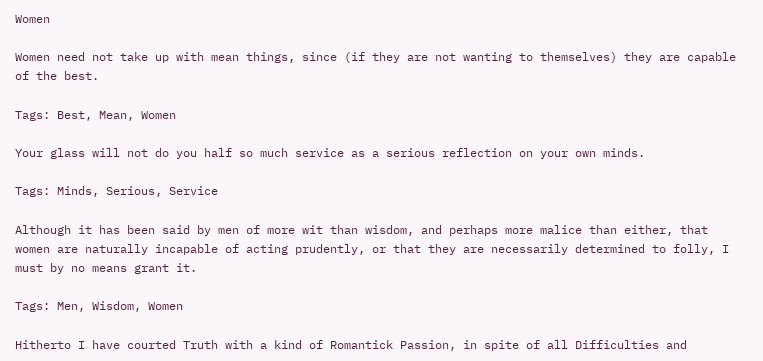Women

Women need not take up with mean things, since (if they are not wanting to themselves) they are capable of the best.

Tags: Best, Mean, Women

Your glass will not do you half so much service as a serious reflection on your own minds.

Tags: Minds, Serious, Service

Although it has been said by men of more wit than wisdom, and perhaps more malice than either, that women are naturally incapable of acting prudently, or that they are necessarily determined to folly, I must by no means grant it.

Tags: Men, Wisdom, Women

Hitherto I have courted Truth with a kind of Romantick Passion, in spite of all Difficulties and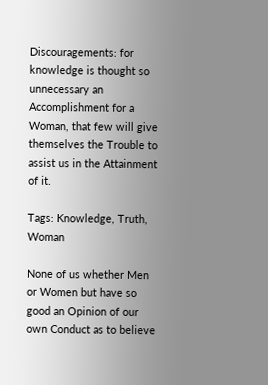Discouragements: for knowledge is thought so unnecessary an Accomplishment for a Woman, that few will give themselves the Trouble to assist us in the Attainment of it.

Tags: Knowledge, Truth, Woman

None of us whether Men or Women but have so good an Opinion of our own Conduct as to believe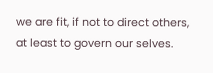we are fit, if not to direct others, at least to govern our selves.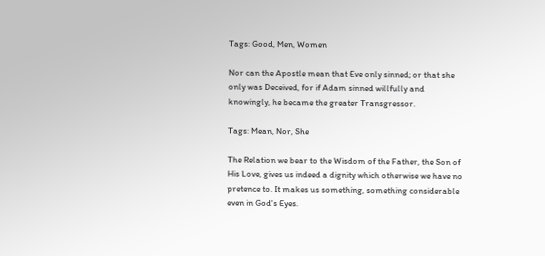Tags: Good, Men, Women

Nor can the Apostle mean that Eve only sinned; or that she only was Deceived, for if Adam sinned willfully and knowingly, he became the greater Transgressor.

Tags: Mean, Nor, She

The Relation we bear to the Wisdom of the Father, the Son of His Love, gives us indeed a dignity which otherwise we have no pretence to. It makes us something, something considerable even in God's Eyes.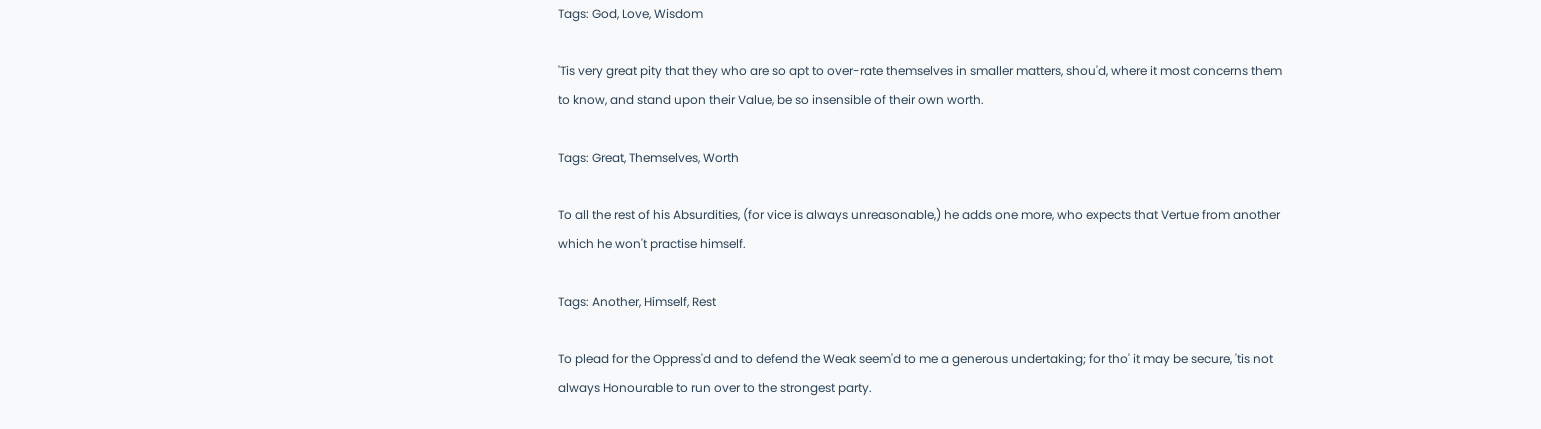Tags: God, Love, Wisdom

'Tis very great pity that they who are so apt to over-rate themselves in smaller matters, shou'd, where it most concerns them to know, and stand upon their Value, be so insensible of their own worth.

Tags: Great, Themselves, Worth

To all the rest of his Absurdities, (for vice is always unreasonable,) he adds one more, who expects that Vertue from another which he won't practise himself.

Tags: Another, Himself, Rest

To plead for the Oppress'd and to defend the Weak seem'd to me a generous undertaking; for tho' it may be secure, 'tis not always Honourable to run over to the strongest party.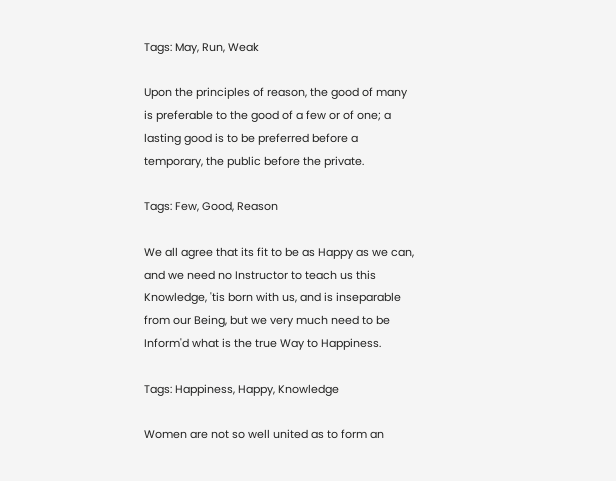Tags: May, Run, Weak

Upon the principles of reason, the good of many is preferable to the good of a few or of one; a lasting good is to be preferred before a temporary, the public before the private.

Tags: Few, Good, Reason

We all agree that its fit to be as Happy as we can, and we need no Instructor to teach us this Knowledge, 'tis born with us, and is inseparable from our Being, but we very much need to be Inform'd what is the true Way to Happiness.

Tags: Happiness, Happy, Knowledge

Women are not so well united as to form an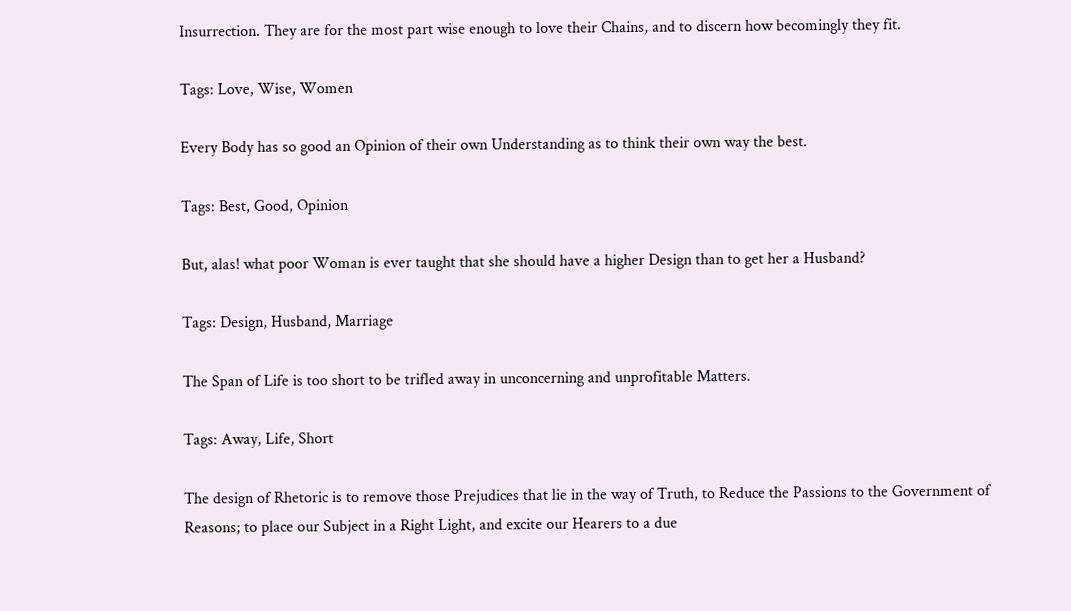Insurrection. They are for the most part wise enough to love their Chains, and to discern how becomingly they fit.

Tags: Love, Wise, Women

Every Body has so good an Opinion of their own Understanding as to think their own way the best.

Tags: Best, Good, Opinion

But, alas! what poor Woman is ever taught that she should have a higher Design than to get her a Husband?

Tags: Design, Husband, Marriage

The Span of Life is too short to be trifled away in unconcerning and unprofitable Matters.

Tags: Away, Life, Short

The design of Rhetoric is to remove those Prejudices that lie in the way of Truth, to Reduce the Passions to the Government of Reasons; to place our Subject in a Right Light, and excite our Hearers to a due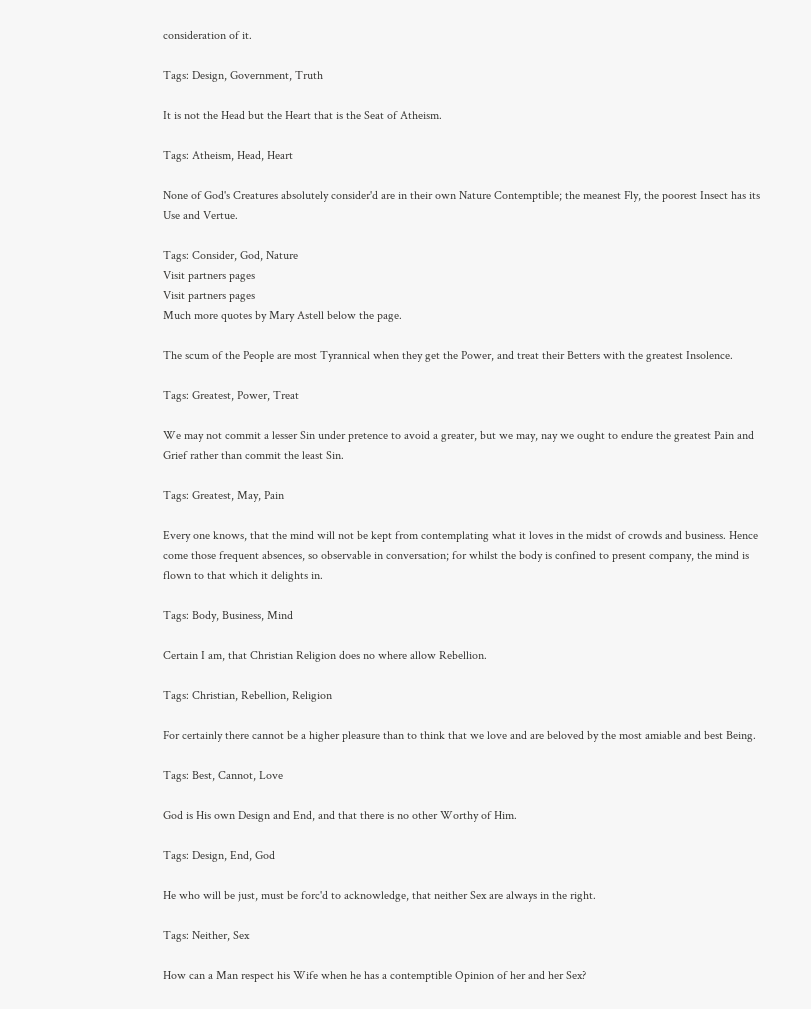consideration of it.

Tags: Design, Government, Truth

It is not the Head but the Heart that is the Seat of Atheism.

Tags: Atheism, Head, Heart

None of God's Creatures absolutely consider'd are in their own Nature Contemptible; the meanest Fly, the poorest Insect has its Use and Vertue.

Tags: Consider, God, Nature
Visit partners pages
Visit partners pages
Much more quotes by Mary Astell below the page.

The scum of the People are most Tyrannical when they get the Power, and treat their Betters with the greatest Insolence.

Tags: Greatest, Power, Treat

We may not commit a lesser Sin under pretence to avoid a greater, but we may, nay we ought to endure the greatest Pain and Grief rather than commit the least Sin.

Tags: Greatest, May, Pain

Every one knows, that the mind will not be kept from contemplating what it loves in the midst of crowds and business. Hence come those frequent absences, so observable in conversation; for whilst the body is confined to present company, the mind is flown to that which it delights in.

Tags: Body, Business, Mind

Certain I am, that Christian Religion does no where allow Rebellion.

Tags: Christian, Rebellion, Religion

For certainly there cannot be a higher pleasure than to think that we love and are beloved by the most amiable and best Being.

Tags: Best, Cannot, Love

God is His own Design and End, and that there is no other Worthy of Him.

Tags: Design, End, God

He who will be just, must be forc'd to acknowledge, that neither Sex are always in the right.

Tags: Neither, Sex

How can a Man respect his Wife when he has a contemptible Opinion of her and her Sex?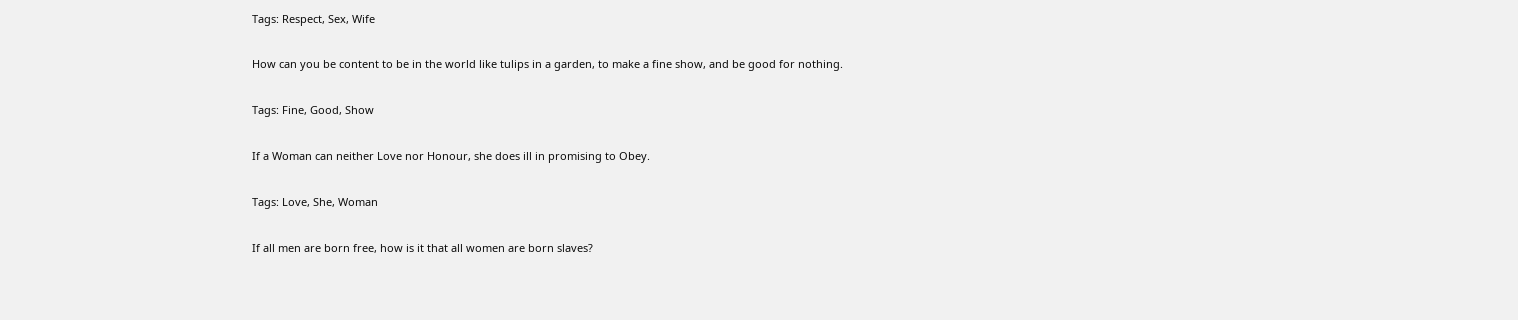Tags: Respect, Sex, Wife

How can you be content to be in the world like tulips in a garden, to make a fine show, and be good for nothing.

Tags: Fine, Good, Show

If a Woman can neither Love nor Honour, she does ill in promising to Obey.

Tags: Love, She, Woman

If all men are born free, how is it that all women are born slaves?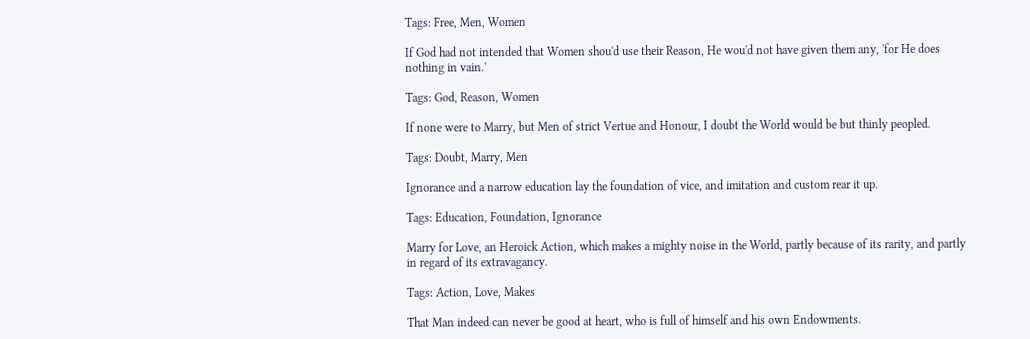Tags: Free, Men, Women

If God had not intended that Women shou'd use their Reason, He wou'd not have given them any, 'for He does nothing in vain.'

Tags: God, Reason, Women

If none were to Marry, but Men of strict Vertue and Honour, I doubt the World would be but thinly peopled.

Tags: Doubt, Marry, Men

Ignorance and a narrow education lay the foundation of vice, and imitation and custom rear it up.

Tags: Education, Foundation, Ignorance

Marry for Love, an Heroick Action, which makes a mighty noise in the World, partly because of its rarity, and partly in regard of its extravagancy.

Tags: Action, Love, Makes

That Man indeed can never be good at heart, who is full of himself and his own Endowments.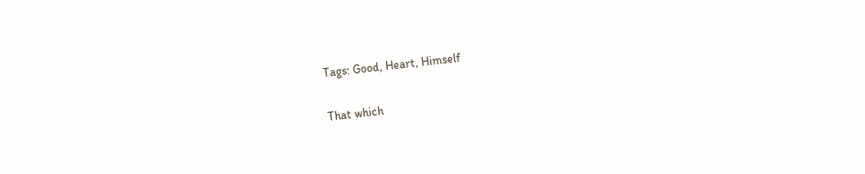Tags: Good, Heart, Himself

That which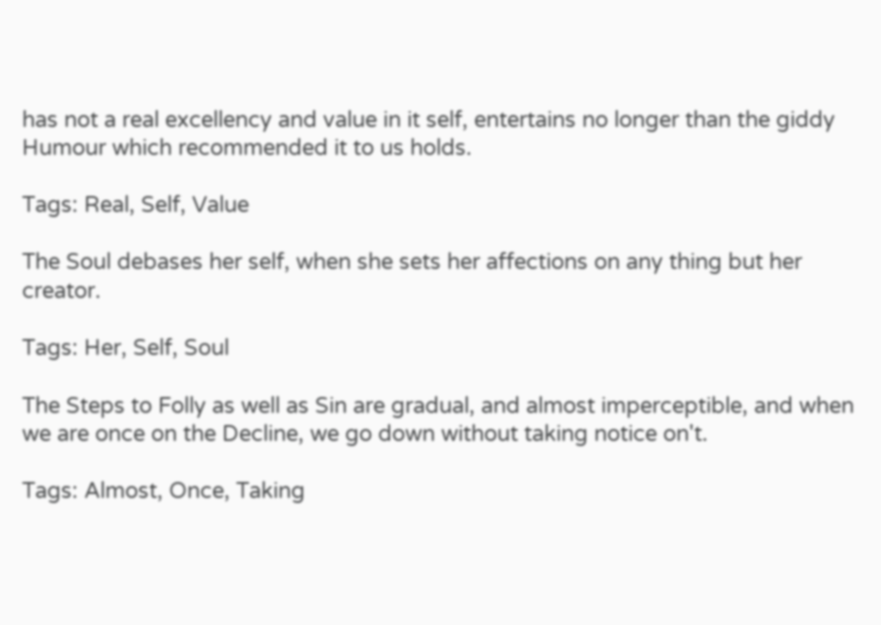has not a real excellency and value in it self, entertains no longer than the giddy Humour which recommended it to us holds.

Tags: Real, Self, Value

The Soul debases her self, when she sets her affections on any thing but her creator.

Tags: Her, Self, Soul

The Steps to Folly as well as Sin are gradual, and almost imperceptible, and when we are once on the Decline, we go down without taking notice on't.

Tags: Almost, Once, Taking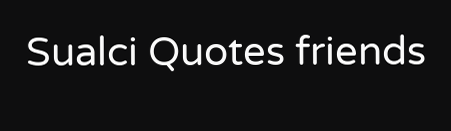Sualci Quotes friends